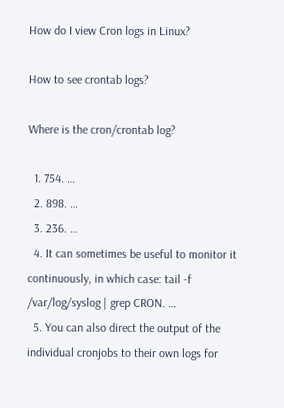How do I view Cron logs in Linux?

How to see crontab logs?

Where is the cron/crontab log?

  1. 754. …
  2. 898. …
  3. 236. …
  4. It can sometimes be useful to monitor it continuously, in which case: tail -f /var/log/syslog | grep CRON. …
  5. You can also direct the output of the individual cronjobs to their own logs for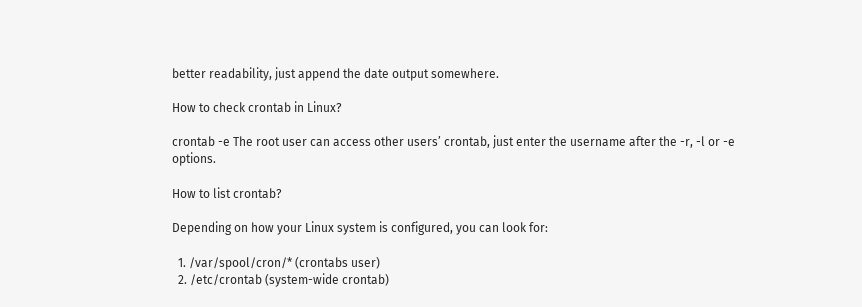better readability, just append the date output somewhere.

How to check crontab in Linux?

crontab -e The root user can access other users’ crontab, just enter the username after the -r, -l or -e options.

How to list crontab?

Depending on how your Linux system is configured, you can look for:

  1. /var/spool/cron/* (crontabs user)
  2. /etc/crontab (system-wide crontab)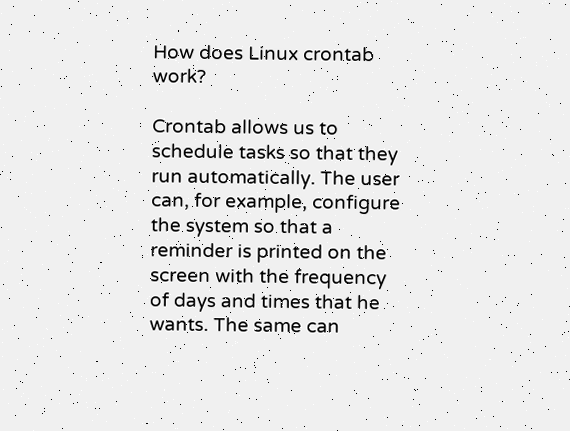How does Linux crontab work?

Crontab allows us to schedule tasks so that they run automatically. The user can, for example, configure the system so that a reminder is printed on the screen with the frequency of days and times that he wants. The same can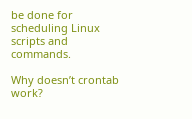be done for scheduling Linux scripts and commands.

Why doesn’t crontab work?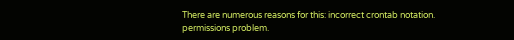There are numerous reasons for this: incorrect crontab notation. permissions problem.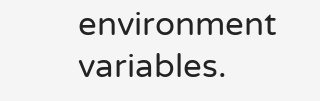environment variables.